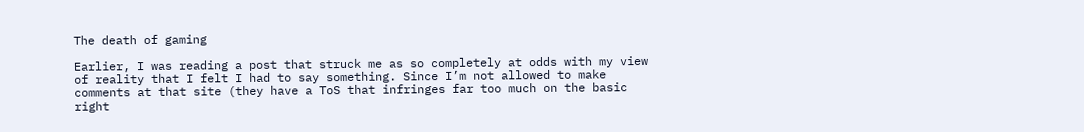The death of gaming

Earlier, I was reading a post that struck me as so completely at odds with my view of reality that I felt I had to say something. Since I’m not allowed to make comments at that site (they have a ToS that infringes far too much on the basic right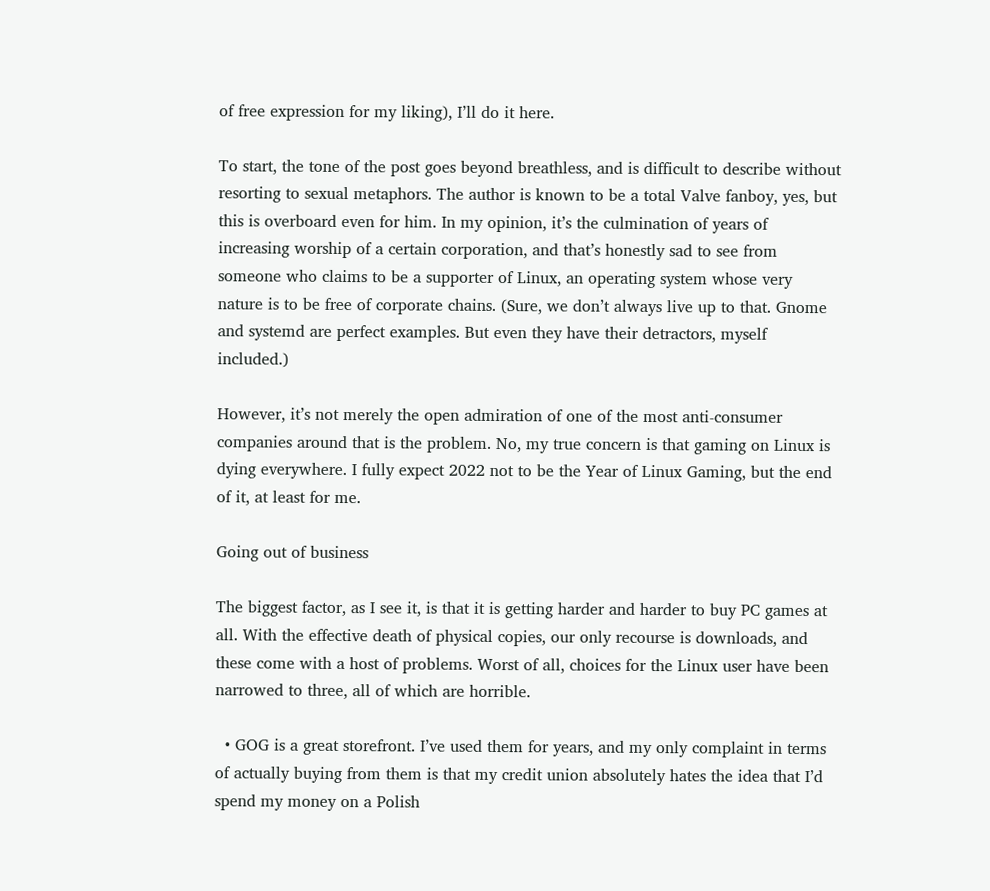of free expression for my liking), I’ll do it here.

To start, the tone of the post goes beyond breathless, and is difficult to describe without resorting to sexual metaphors. The author is known to be a total Valve fanboy, yes, but this is overboard even for him. In my opinion, it’s the culmination of years of increasing worship of a certain corporation, and that’s honestly sad to see from someone who claims to be a supporter of Linux, an operating system whose very nature is to be free of corporate chains. (Sure, we don’t always live up to that. Gnome and systemd are perfect examples. But even they have their detractors, myself included.)

However, it’s not merely the open admiration of one of the most anti-consumer companies around that is the problem. No, my true concern is that gaming on Linux is dying everywhere. I fully expect 2022 not to be the Year of Linux Gaming, but the end of it, at least for me.

Going out of business

The biggest factor, as I see it, is that it is getting harder and harder to buy PC games at all. With the effective death of physical copies, our only recourse is downloads, and these come with a host of problems. Worst of all, choices for the Linux user have been narrowed to three, all of which are horrible.

  • GOG is a great storefront. I’ve used them for years, and my only complaint in terms of actually buying from them is that my credit union absolutely hates the idea that I’d spend my money on a Polish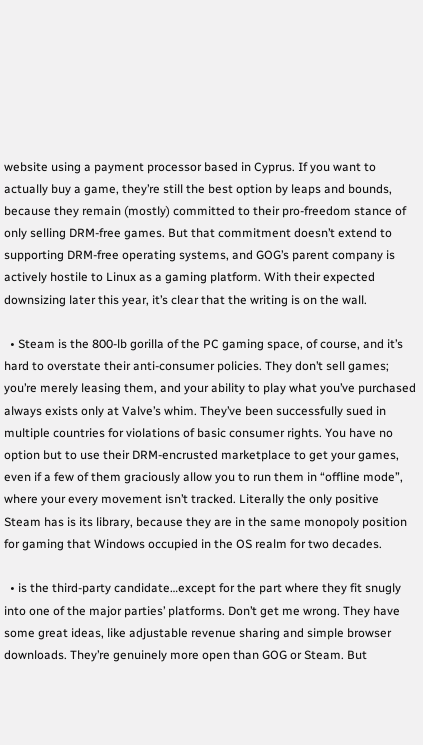website using a payment processor based in Cyprus. If you want to actually buy a game, they’re still the best option by leaps and bounds, because they remain (mostly) committed to their pro-freedom stance of only selling DRM-free games. But that commitment doesn’t extend to supporting DRM-free operating systems, and GOG’s parent company is actively hostile to Linux as a gaming platform. With their expected downsizing later this year, it’s clear that the writing is on the wall.

  • Steam is the 800-lb gorilla of the PC gaming space, of course, and it’s hard to overstate their anti-consumer policies. They don’t sell games; you’re merely leasing them, and your ability to play what you’ve purchased always exists only at Valve’s whim. They’ve been successfully sued in multiple countries for violations of basic consumer rights. You have no option but to use their DRM-encrusted marketplace to get your games, even if a few of them graciously allow you to run them in “offline mode”, where your every movement isn’t tracked. Literally the only positive Steam has is its library, because they are in the same monopoly position for gaming that Windows occupied in the OS realm for two decades.

  • is the third-party candidate…except for the part where they fit snugly into one of the major parties’ platforms. Don’t get me wrong. They have some great ideas, like adjustable revenue sharing and simple browser downloads. They’re genuinely more open than GOG or Steam. But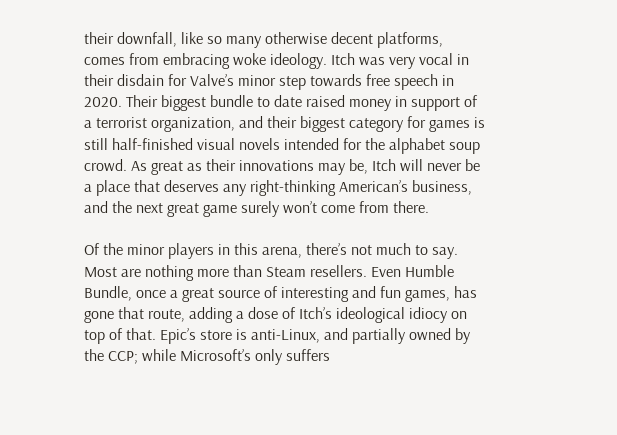their downfall, like so many otherwise decent platforms, comes from embracing woke ideology. Itch was very vocal in their disdain for Valve’s minor step towards free speech in 2020. Their biggest bundle to date raised money in support of a terrorist organization, and their biggest category for games is still half-finished visual novels intended for the alphabet soup crowd. As great as their innovations may be, Itch will never be a place that deserves any right-thinking American’s business, and the next great game surely won’t come from there.

Of the minor players in this arena, there’s not much to say. Most are nothing more than Steam resellers. Even Humble Bundle, once a great source of interesting and fun games, has gone that route, adding a dose of Itch’s ideological idiocy on top of that. Epic’s store is anti-Linux, and partially owned by the CCP; while Microsoft’s only suffers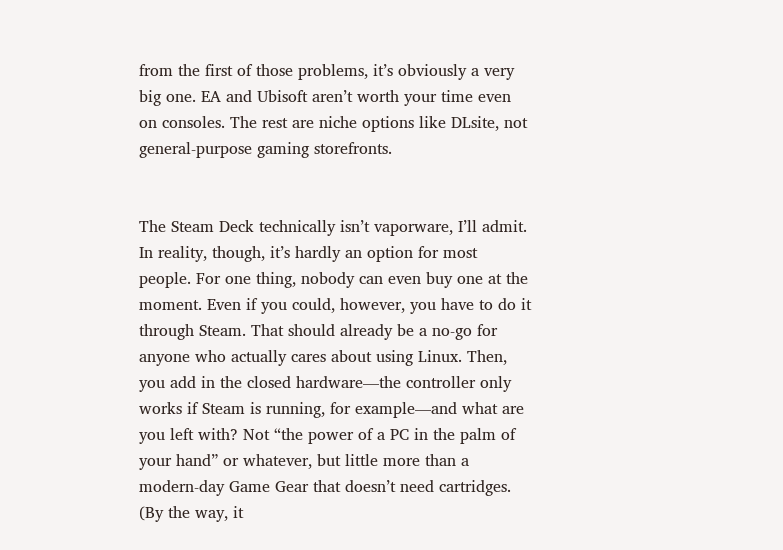from the first of those problems, it’s obviously a very big one. EA and Ubisoft aren’t worth your time even on consoles. The rest are niche options like DLsite, not general-purpose gaming storefronts.


The Steam Deck technically isn’t vaporware, I’ll admit. In reality, though, it’s hardly an option for most people. For one thing, nobody can even buy one at the moment. Even if you could, however, you have to do it through Steam. That should already be a no-go for anyone who actually cares about using Linux. Then, you add in the closed hardware—the controller only works if Steam is running, for example—and what are you left with? Not “the power of a PC in the palm of your hand” or whatever, but little more than a modern-day Game Gear that doesn’t need cartridges. (By the way, it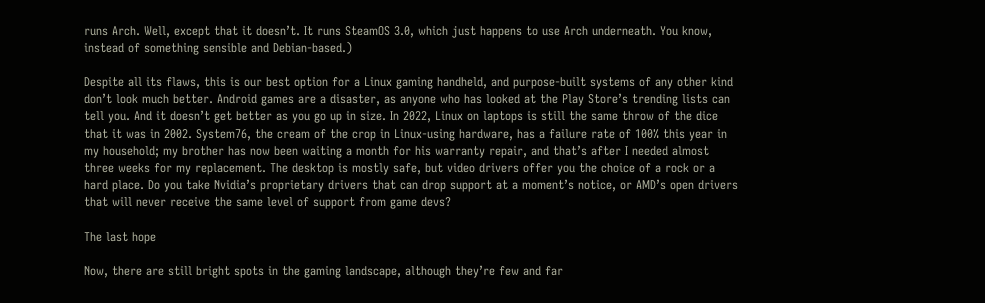runs Arch. Well, except that it doesn’t. It runs SteamOS 3.0, which just happens to use Arch underneath. You know, instead of something sensible and Debian-based.)

Despite all its flaws, this is our best option for a Linux gaming handheld, and purpose-built systems of any other kind don’t look much better. Android games are a disaster, as anyone who has looked at the Play Store’s trending lists can tell you. And it doesn’t get better as you go up in size. In 2022, Linux on laptops is still the same throw of the dice that it was in 2002. System76, the cream of the crop in Linux-using hardware, has a failure rate of 100% this year in my household; my brother has now been waiting a month for his warranty repair, and that’s after I needed almost three weeks for my replacement. The desktop is mostly safe, but video drivers offer you the choice of a rock or a hard place. Do you take Nvidia’s proprietary drivers that can drop support at a moment’s notice, or AMD’s open drivers that will never receive the same level of support from game devs?

The last hope

Now, there are still bright spots in the gaming landscape, although they’re few and far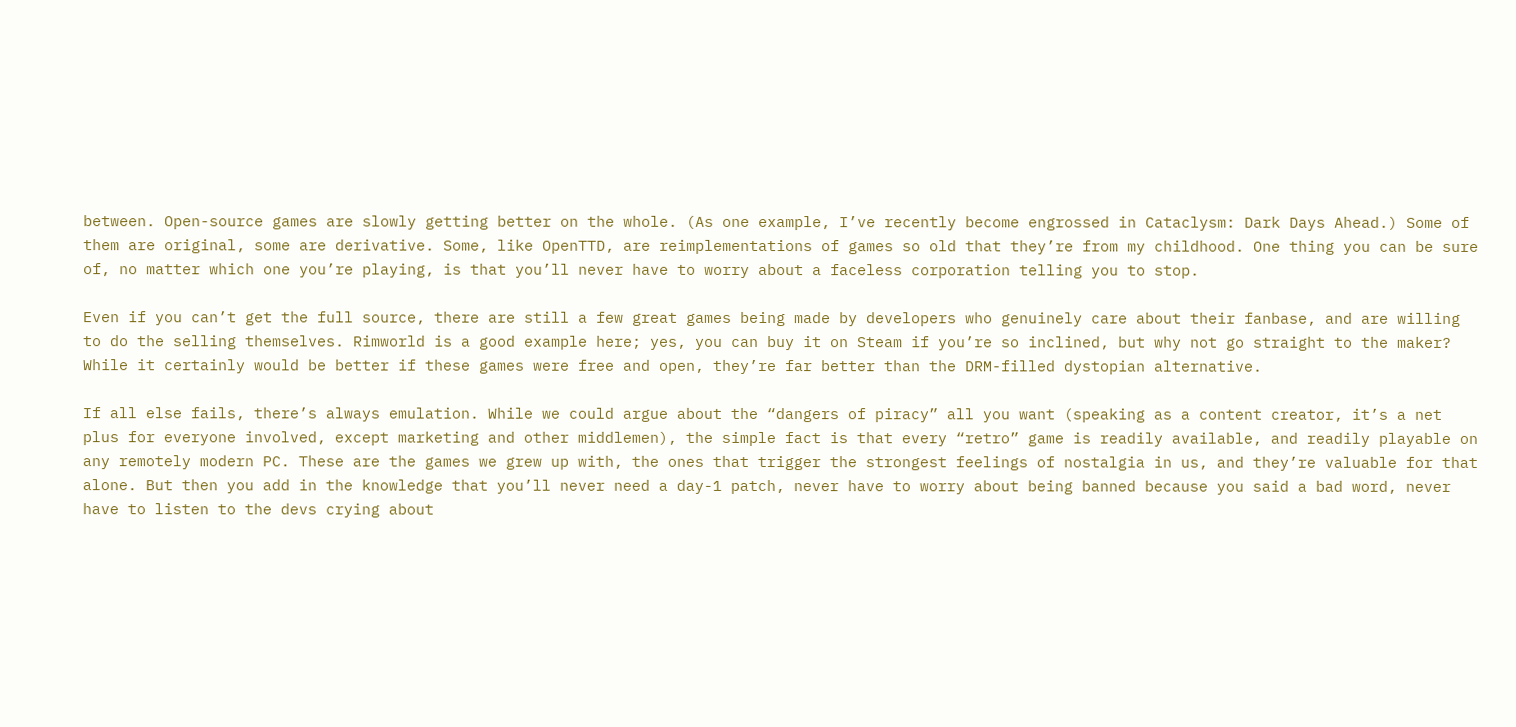between. Open-source games are slowly getting better on the whole. (As one example, I’ve recently become engrossed in Cataclysm: Dark Days Ahead.) Some of them are original, some are derivative. Some, like OpenTTD, are reimplementations of games so old that they’re from my childhood. One thing you can be sure of, no matter which one you’re playing, is that you’ll never have to worry about a faceless corporation telling you to stop.

Even if you can’t get the full source, there are still a few great games being made by developers who genuinely care about their fanbase, and are willing to do the selling themselves. Rimworld is a good example here; yes, you can buy it on Steam if you’re so inclined, but why not go straight to the maker? While it certainly would be better if these games were free and open, they’re far better than the DRM-filled dystopian alternative.

If all else fails, there’s always emulation. While we could argue about the “dangers of piracy” all you want (speaking as a content creator, it’s a net plus for everyone involved, except marketing and other middlemen), the simple fact is that every “retro” game is readily available, and readily playable on any remotely modern PC. These are the games we grew up with, the ones that trigger the strongest feelings of nostalgia in us, and they’re valuable for that alone. But then you add in the knowledge that you’ll never need a day-1 patch, never have to worry about being banned because you said a bad word, never have to listen to the devs crying about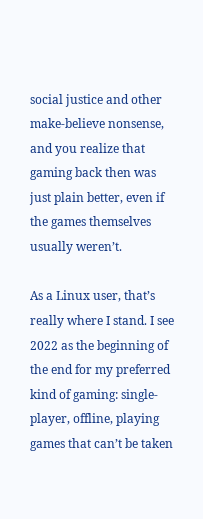social justice and other make-believe nonsense, and you realize that gaming back then was just plain better, even if the games themselves usually weren’t.

As a Linux user, that’s really where I stand. I see 2022 as the beginning of the end for my preferred kind of gaming: single-player, offline, playing games that can’t be taken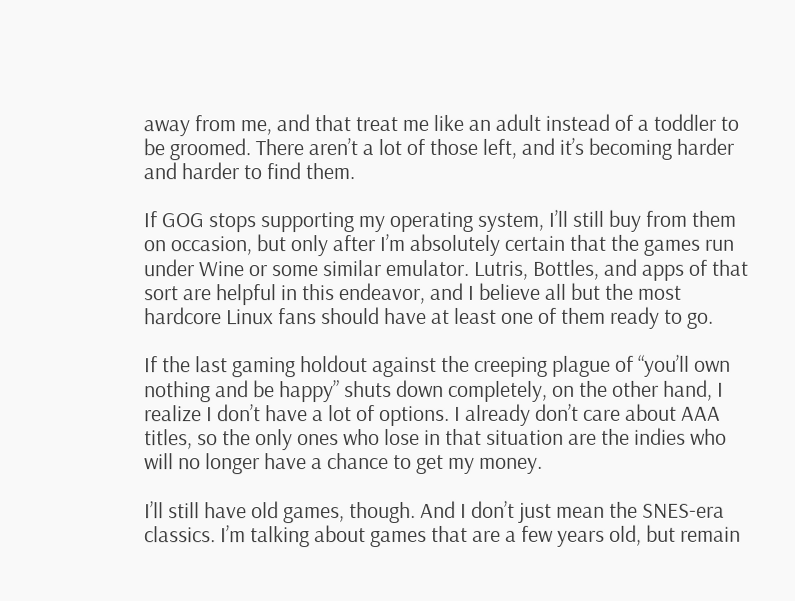away from me, and that treat me like an adult instead of a toddler to be groomed. There aren’t a lot of those left, and it’s becoming harder and harder to find them.

If GOG stops supporting my operating system, I’ll still buy from them on occasion, but only after I’m absolutely certain that the games run under Wine or some similar emulator. Lutris, Bottles, and apps of that sort are helpful in this endeavor, and I believe all but the most hardcore Linux fans should have at least one of them ready to go.

If the last gaming holdout against the creeping plague of “you’ll own nothing and be happy” shuts down completely, on the other hand, I realize I don’t have a lot of options. I already don’t care about AAA titles, so the only ones who lose in that situation are the indies who will no longer have a chance to get my money.

I’ll still have old games, though. And I don’t just mean the SNES-era classics. I’m talking about games that are a few years old, but remain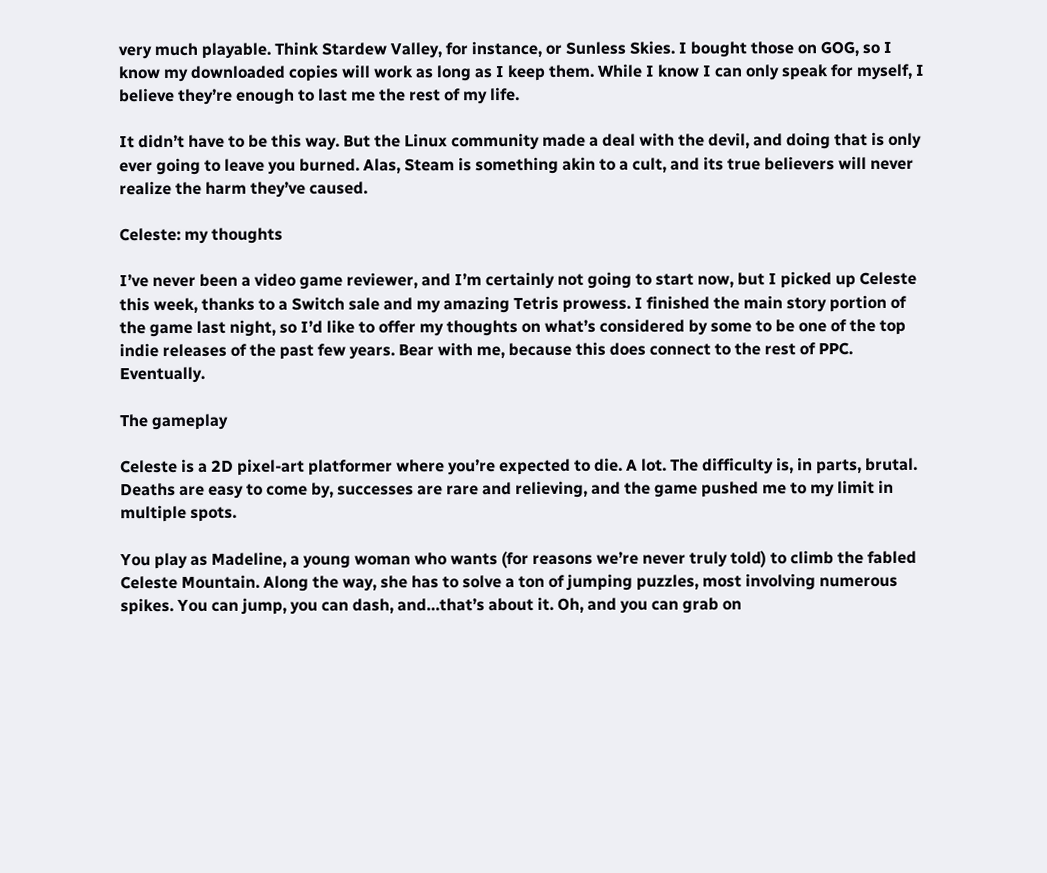very much playable. Think Stardew Valley, for instance, or Sunless Skies. I bought those on GOG, so I know my downloaded copies will work as long as I keep them. While I know I can only speak for myself, I believe they’re enough to last me the rest of my life.

It didn’t have to be this way. But the Linux community made a deal with the devil, and doing that is only ever going to leave you burned. Alas, Steam is something akin to a cult, and its true believers will never realize the harm they’ve caused.

Celeste: my thoughts

I’ve never been a video game reviewer, and I’m certainly not going to start now, but I picked up Celeste this week, thanks to a Switch sale and my amazing Tetris prowess. I finished the main story portion of the game last night, so I’d like to offer my thoughts on what’s considered by some to be one of the top indie releases of the past few years. Bear with me, because this does connect to the rest of PPC. Eventually.

The gameplay

Celeste is a 2D pixel-art platformer where you’re expected to die. A lot. The difficulty is, in parts, brutal. Deaths are easy to come by, successes are rare and relieving, and the game pushed me to my limit in multiple spots.

You play as Madeline, a young woman who wants (for reasons we’re never truly told) to climb the fabled Celeste Mountain. Along the way, she has to solve a ton of jumping puzzles, most involving numerous spikes. You can jump, you can dash, and…that’s about it. Oh, and you can grab on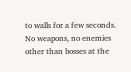to walls for a few seconds. No weapons, no enemies other than bosses at the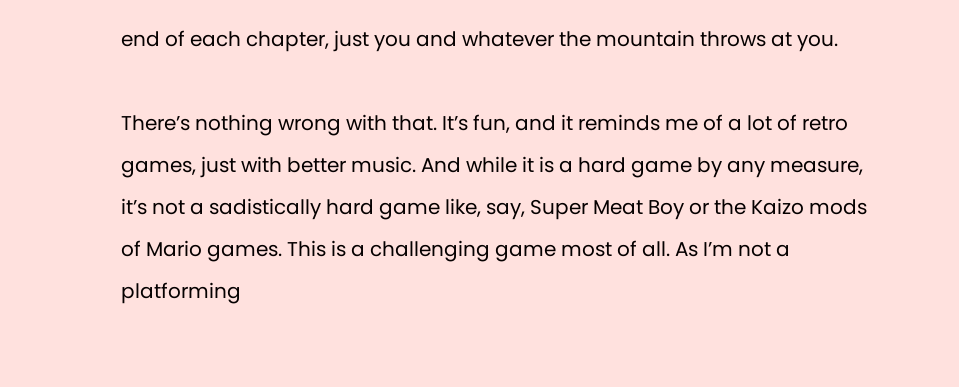end of each chapter, just you and whatever the mountain throws at you.

There’s nothing wrong with that. It’s fun, and it reminds me of a lot of retro games, just with better music. And while it is a hard game by any measure, it’s not a sadistically hard game like, say, Super Meat Boy or the Kaizo mods of Mario games. This is a challenging game most of all. As I’m not a platforming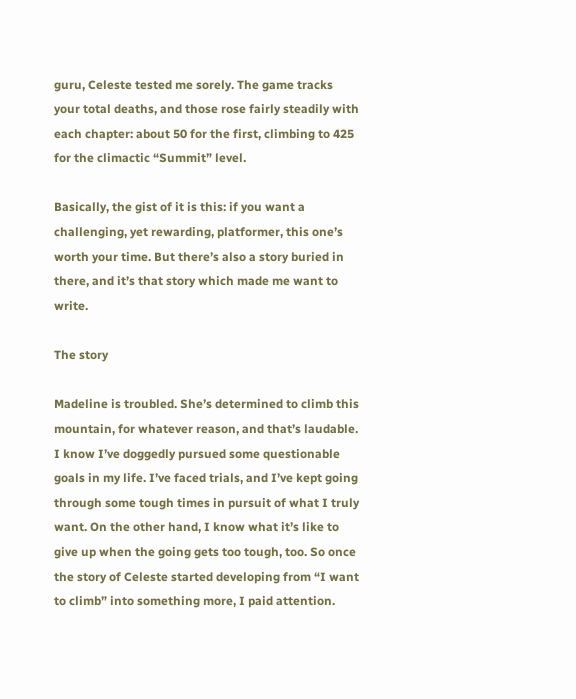guru, Celeste tested me sorely. The game tracks your total deaths, and those rose fairly steadily with each chapter: about 50 for the first, climbing to 425 for the climactic “Summit” level.

Basically, the gist of it is this: if you want a challenging, yet rewarding, platformer, this one’s worth your time. But there’s also a story buried in there, and it’s that story which made me want to write.

The story

Madeline is troubled. She’s determined to climb this mountain, for whatever reason, and that’s laudable. I know I’ve doggedly pursued some questionable goals in my life. I’ve faced trials, and I’ve kept going through some tough times in pursuit of what I truly want. On the other hand, I know what it’s like to give up when the going gets too tough, too. So once the story of Celeste started developing from “I want to climb” into something more, I paid attention.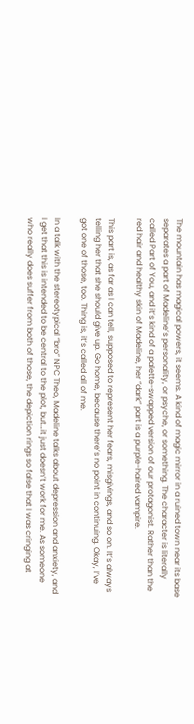The mountain has magical powers, it seems. A kind of magic mirror in a ruined town near its base separates a part of Madeline’s personality, or psyche, or something. The character is literally called Part of You, and it’s kind of a palette-swapped version of our protagonist. Rather than the red hair and healthy skin of Madeline, her “dark” part is a purple-haired vampire.

This part is, as far as I can tell, supposed to represent her fears, misgivings, and so on. It’s always telling her that she should give up. Go home, because there’s no point in continuing. Okay, I’ve got one of those, too. Thing is, it’s called all of me.

In a talk with the stereotypical “bro” NPC Theo, Madeline talks about depression and anxiety, and I get that this is intended to be central to the plot, but…it just doesn’t work for me. As someone who really does suffer from both of those, the depiction rings so false that I was cringing at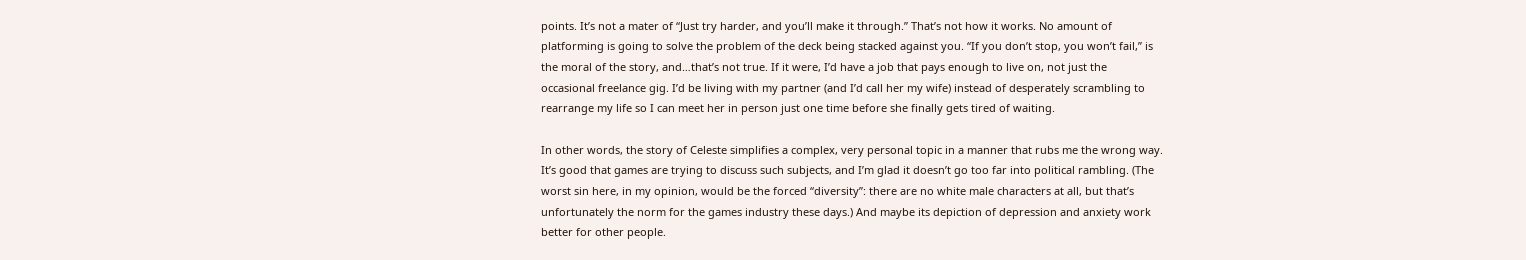points. It’s not a mater of “Just try harder, and you’ll make it through.” That’s not how it works. No amount of platforming is going to solve the problem of the deck being stacked against you. “If you don’t stop, you won’t fail,” is the moral of the story, and…that’s not true. If it were, I’d have a job that pays enough to live on, not just the occasional freelance gig. I’d be living with my partner (and I’d call her my wife) instead of desperately scrambling to rearrange my life so I can meet her in person just one time before she finally gets tired of waiting.

In other words, the story of Celeste simplifies a complex, very personal topic in a manner that rubs me the wrong way. It’s good that games are trying to discuss such subjects, and I’m glad it doesn’t go too far into political rambling. (The worst sin here, in my opinion, would be the forced “diversity”: there are no white male characters at all, but that’s unfortunately the norm for the games industry these days.) And maybe its depiction of depression and anxiety work better for other people.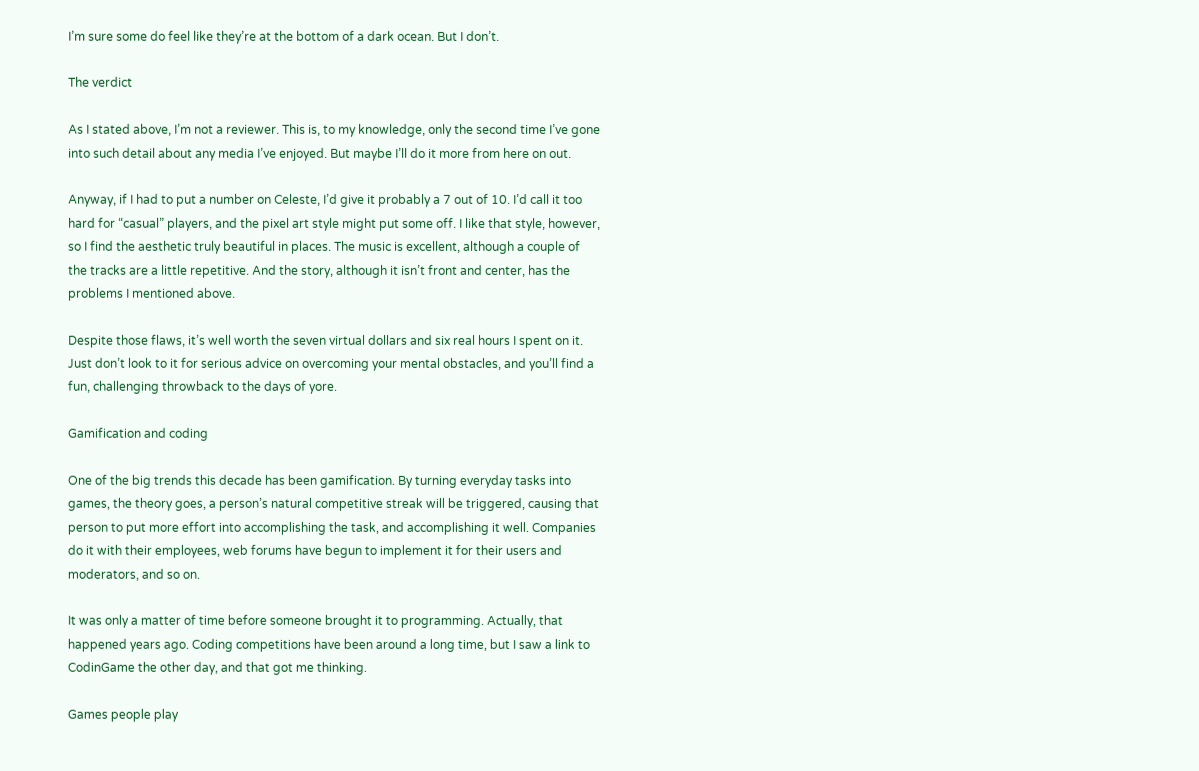I’m sure some do feel like they’re at the bottom of a dark ocean. But I don’t.

The verdict

As I stated above, I’m not a reviewer. This is, to my knowledge, only the second time I’ve gone into such detail about any media I’ve enjoyed. But maybe I’ll do it more from here on out.

Anyway, if I had to put a number on Celeste, I’d give it probably a 7 out of 10. I’d call it too hard for “casual” players, and the pixel art style might put some off. I like that style, however, so I find the aesthetic truly beautiful in places. The music is excellent, although a couple of the tracks are a little repetitive. And the story, although it isn’t front and center, has the problems I mentioned above.

Despite those flaws, it’s well worth the seven virtual dollars and six real hours I spent on it. Just don’t look to it for serious advice on overcoming your mental obstacles, and you’ll find a fun, challenging throwback to the days of yore.

Gamification and coding

One of the big trends this decade has been gamification. By turning everyday tasks into games, the theory goes, a person’s natural competitive streak will be triggered, causing that person to put more effort into accomplishing the task, and accomplishing it well. Companies do it with their employees, web forums have begun to implement it for their users and moderators, and so on.

It was only a matter of time before someone brought it to programming. Actually, that happened years ago. Coding competitions have been around a long time, but I saw a link to CodinGame the other day, and that got me thinking.

Games people play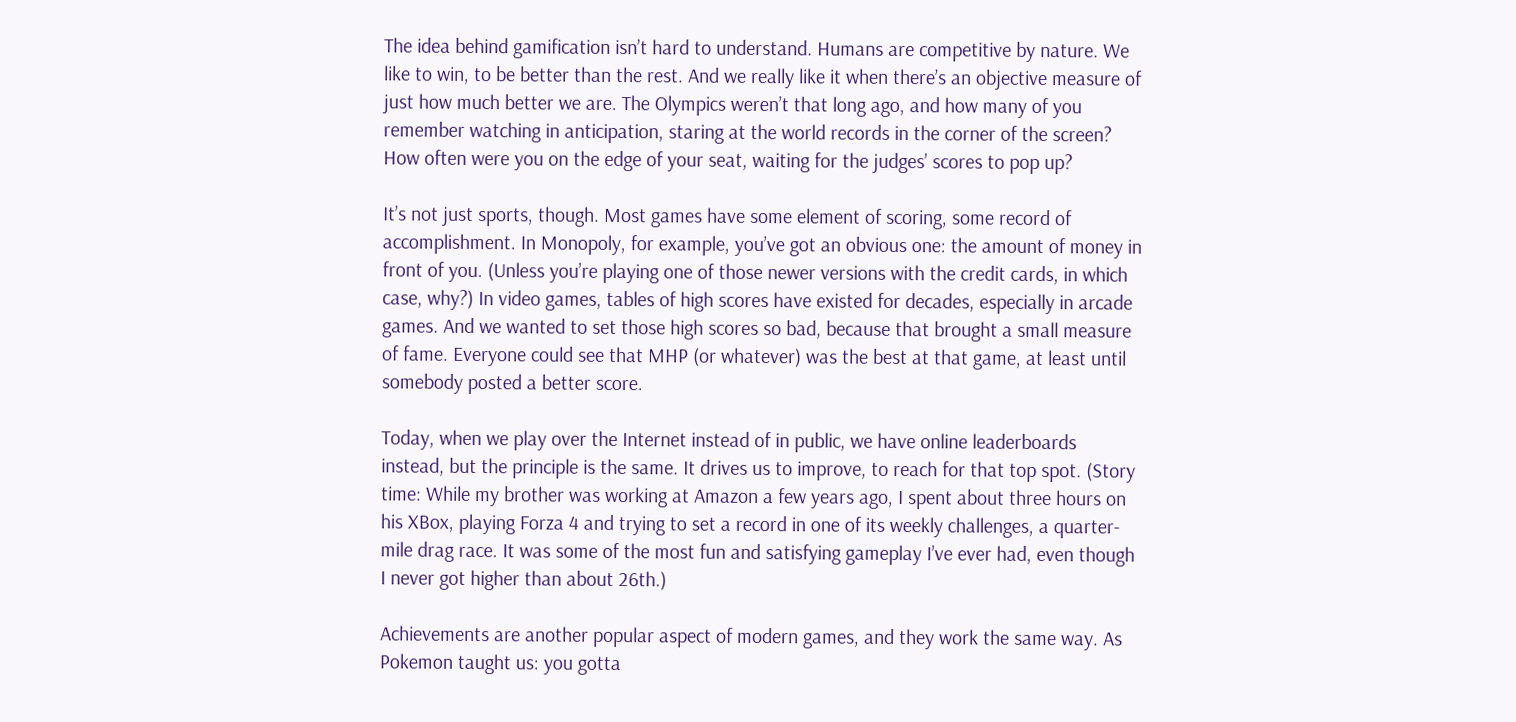The idea behind gamification isn’t hard to understand. Humans are competitive by nature. We like to win, to be better than the rest. And we really like it when there’s an objective measure of just how much better we are. The Olympics weren’t that long ago, and how many of you remember watching in anticipation, staring at the world records in the corner of the screen? How often were you on the edge of your seat, waiting for the judges’ scores to pop up?

It’s not just sports, though. Most games have some element of scoring, some record of accomplishment. In Monopoly, for example, you’ve got an obvious one: the amount of money in front of you. (Unless you’re playing one of those newer versions with the credit cards, in which case, why?) In video games, tables of high scores have existed for decades, especially in arcade games. And we wanted to set those high scores so bad, because that brought a small measure of fame. Everyone could see that MHP (or whatever) was the best at that game, at least until somebody posted a better score.

Today, when we play over the Internet instead of in public, we have online leaderboards instead, but the principle is the same. It drives us to improve, to reach for that top spot. (Story time: While my brother was working at Amazon a few years ago, I spent about three hours on his XBox, playing Forza 4 and trying to set a record in one of its weekly challenges, a quarter-mile drag race. It was some of the most fun and satisfying gameplay I’ve ever had, even though I never got higher than about 26th.)

Achievements are another popular aspect of modern games, and they work the same way. As Pokemon taught us: you gotta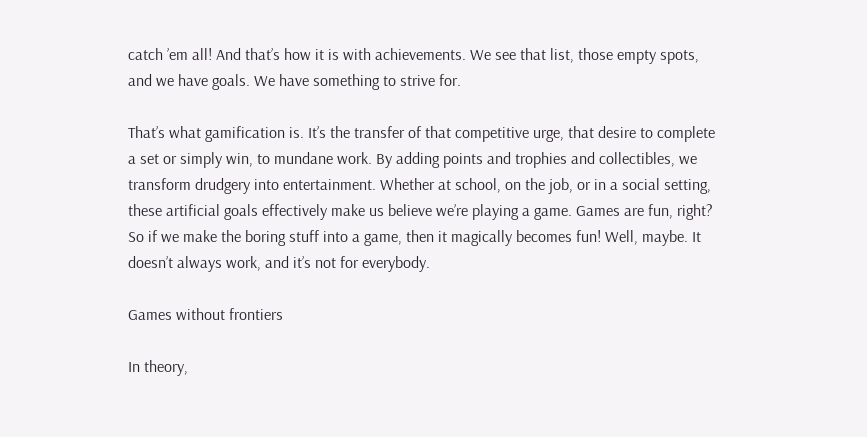catch ’em all! And that’s how it is with achievements. We see that list, those empty spots, and we have goals. We have something to strive for.

That’s what gamification is. It’s the transfer of that competitive urge, that desire to complete a set or simply win, to mundane work. By adding points and trophies and collectibles, we transform drudgery into entertainment. Whether at school, on the job, or in a social setting, these artificial goals effectively make us believe we’re playing a game. Games are fun, right? So if we make the boring stuff into a game, then it magically becomes fun! Well, maybe. It doesn’t always work, and it’s not for everybody.

Games without frontiers

In theory,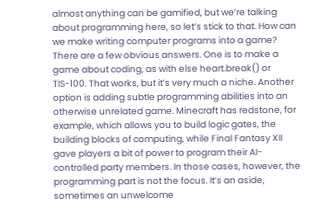almost anything can be gamified, but we’re talking about programming here, so let’s stick to that. How can we make writing computer programs into a game? There are a few obvious answers. One is to make a game about coding, as with else heart.break() or TIS-100. That works, but it’s very much a niche. Another option is adding subtle programming abilities into an otherwise unrelated game. Minecraft has redstone, for example, which allows you to build logic gates, the building blocks of computing, while Final Fantasy XII gave players a bit of power to program their AI-controlled party members. In those cases, however, the programming part is not the focus. It’s an aside, sometimes an unwelcome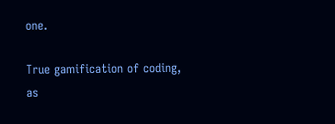one.

True gamification of coding, as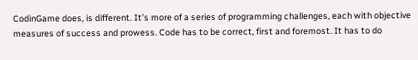CodinGame does, is different. It’s more of a series of programming challenges, each with objective measures of success and prowess. Code has to be correct, first and foremost. It has to do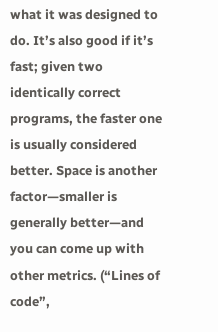what it was designed to do. It’s also good if it’s fast; given two identically correct programs, the faster one is usually considered better. Space is another factor—smaller is generally better—and you can come up with other metrics. (“Lines of code”,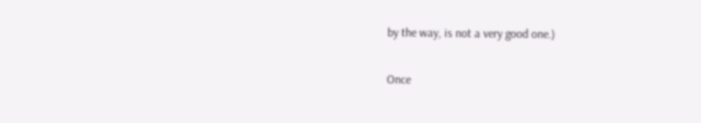by the way, is not a very good one.)

Once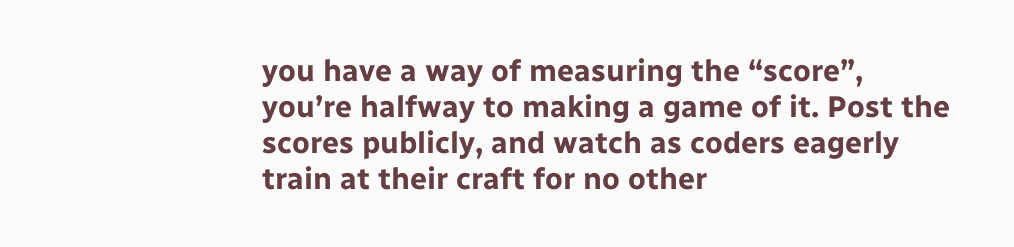you have a way of measuring the “score”, you’re halfway to making a game of it. Post the scores publicly, and watch as coders eagerly train at their craft for no other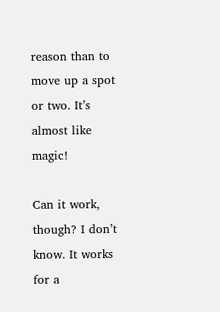reason than to move up a spot or two. It’s almost like magic!

Can it work, though? I don’t know. It works for a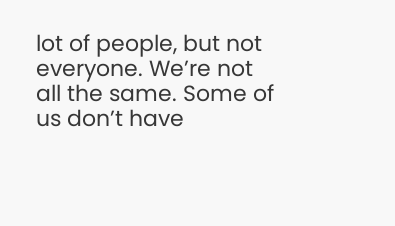lot of people, but not everyone. We’re not all the same. Some of us don’t have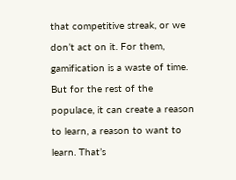that competitive streak, or we don’t act on it. For them, gamification is a waste of time. But for the rest of the populace, it can create a reason to learn, a reason to want to learn. That’s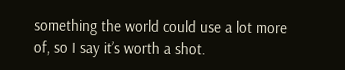something the world could use a lot more of, so I say it’s worth a shot.